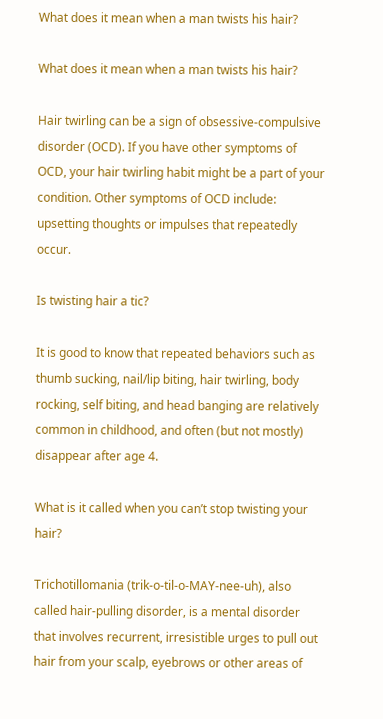What does it mean when a man twists his hair?

What does it mean when a man twists his hair?

Hair twirling can be a sign of obsessive-compulsive disorder (OCD). If you have other symptoms of OCD, your hair twirling habit might be a part of your condition. Other symptoms of OCD include: upsetting thoughts or impulses that repeatedly occur.

Is twisting hair a tic?

It is good to know that repeated behaviors such as thumb sucking, nail/lip biting, hair twirling, body rocking, self biting, and head banging are relatively common in childhood, and often (but not mostly) disappear after age 4.

What is it called when you can’t stop twisting your hair?

Trichotillomania (trik-o-til-o-MAY-nee-uh), also called hair-pulling disorder, is a mental disorder that involves recurrent, irresistible urges to pull out hair from your scalp, eyebrows or other areas of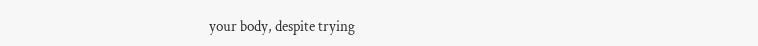your body, despite trying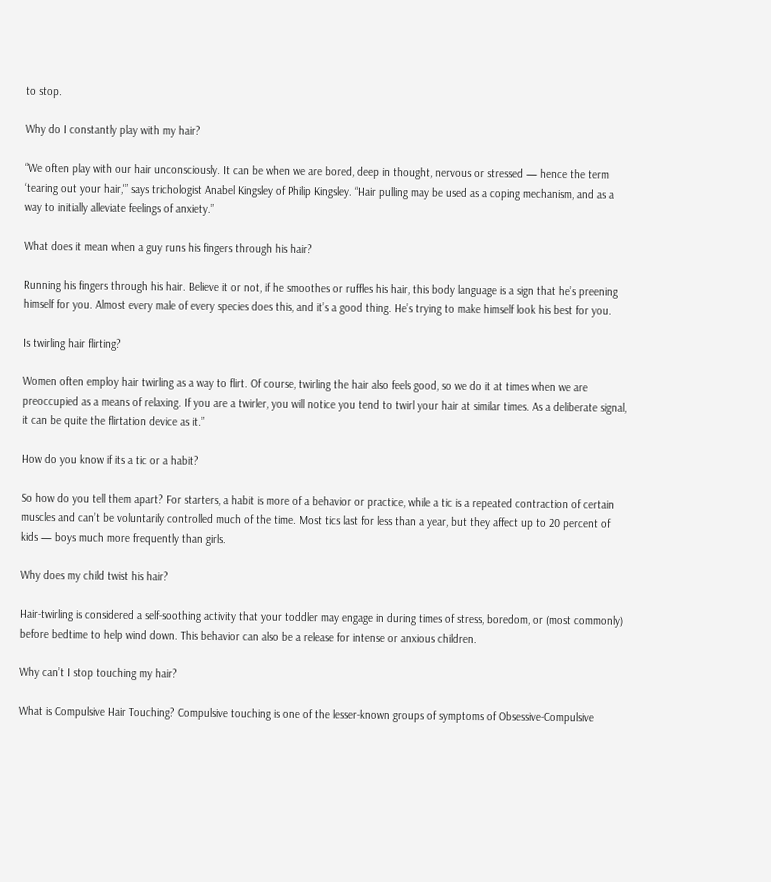to stop.

Why do I constantly play with my hair?

“We often play with our hair unconsciously. It can be when we are bored, deep in thought, nervous or stressed — hence the term ‘tearing out your hair,'” says trichologist Anabel Kingsley of Philip Kingsley. “Hair pulling may be used as a coping mechanism, and as a way to initially alleviate feelings of anxiety.”

What does it mean when a guy runs his fingers through his hair?

Running his fingers through his hair. Believe it or not, if he smoothes or ruffles his hair, this body language is a sign that he’s preening himself for you. Almost every male of every species does this, and it’s a good thing. He’s trying to make himself look his best for you.

Is twirling hair flirting?

Women often employ hair twirling as a way to flirt. Of course, twirling the hair also feels good, so we do it at times when we are preoccupied as a means of relaxing. If you are a twirler, you will notice you tend to twirl your hair at similar times. As a deliberate signal, it can be quite the flirtation device as it.”

How do you know if its a tic or a habit?

So how do you tell them apart? For starters, a habit is more of a behavior or practice, while a tic is a repeated contraction of certain muscles and can’t be voluntarily controlled much of the time. Most tics last for less than a year, but they affect up to 20 percent of kids — boys much more frequently than girls.

Why does my child twist his hair?

Hair-twirling is considered a self-soothing activity that your toddler may engage in during times of stress, boredom, or (most commonly) before bedtime to help wind down. This behavior can also be a release for intense or anxious children.

Why can’t I stop touching my hair?

What is Compulsive Hair Touching? Compulsive touching is one of the lesser-known groups of symptoms of Obsessive-Compulsive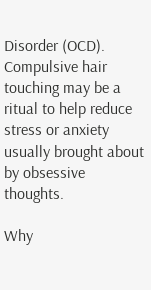Disorder (OCD). Compulsive hair touching may be a ritual to help reduce stress or anxiety usually brought about by obsessive thoughts.

Why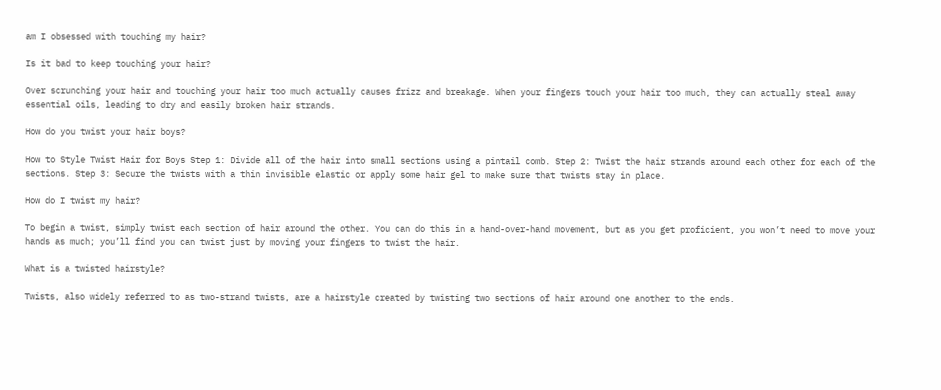am I obsessed with touching my hair?

Is it bad to keep touching your hair?

Over scrunching your hair and touching your hair too much actually causes frizz and breakage. When your fingers touch your hair too much, they can actually steal away essential oils, leading to dry and easily broken hair strands.

How do you twist your hair boys?

How to Style Twist Hair for Boys Step 1: Divide all of the hair into small sections using a pintail comb. Step 2: Twist the hair strands around each other for each of the sections. Step 3: Secure the twists with a thin invisible elastic or apply some hair gel to make sure that twists stay in place.

How do I twist my hair?

To begin a twist, simply twist each section of hair around the other. You can do this in a hand-over-hand movement, but as you get proficient, you won’t need to move your hands as much; you’ll find you can twist just by moving your fingers to twist the hair.

What is a twisted hairstyle?

Twists, also widely referred to as two-strand twists, are a hairstyle created by twisting two sections of hair around one another to the ends.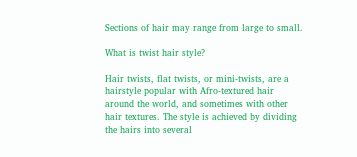Sections of hair may range from large to small.

What is twist hair style?

Hair twists, flat twists, or mini-twists, are a hairstyle popular with Afro-textured hair around the world, and sometimes with other hair textures. The style is achieved by dividing the hairs into several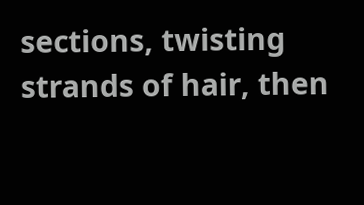sections, twisting strands of hair, then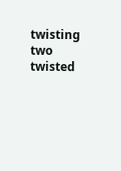twisting two twisted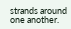strands around one another.